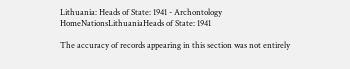Lithuania: Heads of State: 1941 - Archontology
HomeNationsLithuaniaHeads of State: 1941

The accuracy of records appearing in this section was not entirely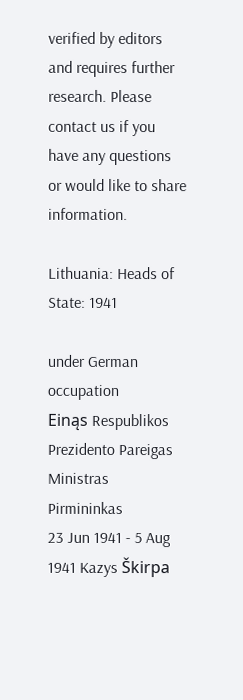verified by editors and requires further research. Please contact us if you have any questions or would like to share information.

Lithuania: Heads of State: 1941

under German occupation
Einąs Respublikos Prezidento Pareigas Ministras Pirmininkas
23 Jun 1941 - 5 Aug 1941 Kazys Škirpa